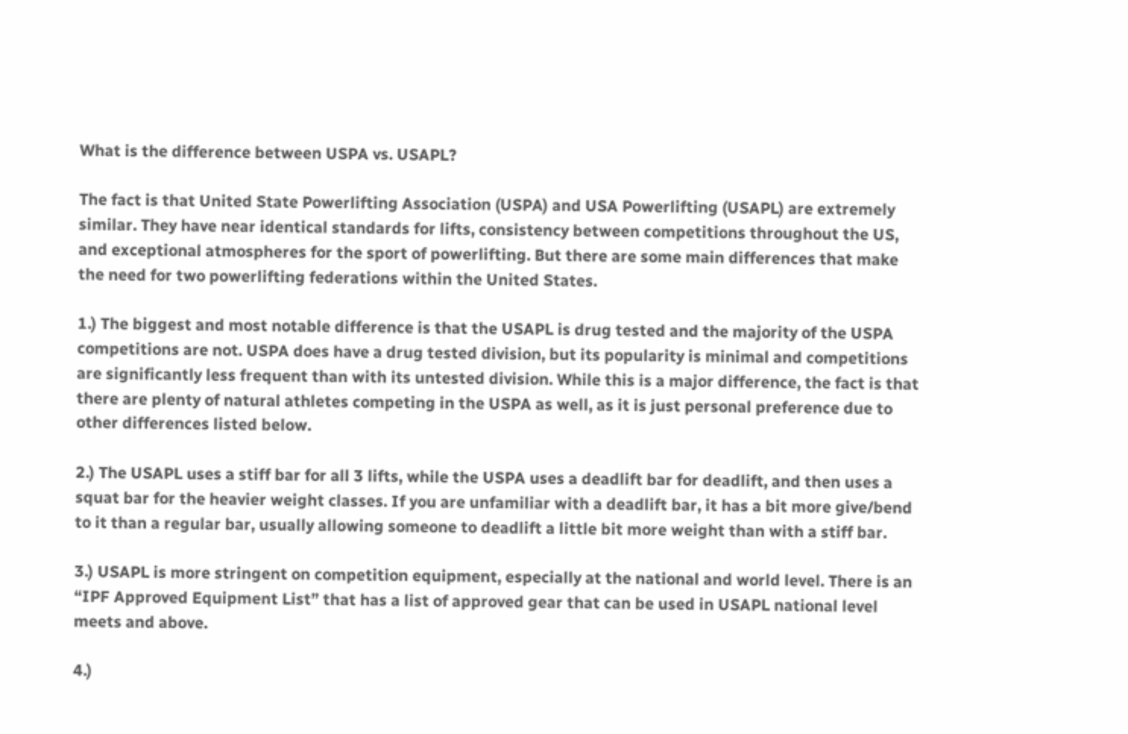What is the difference between USPA vs. USAPL?

The fact is that United State Powerlifting Association (USPA) and USA Powerlifting (USAPL) are extremely similar. They have near identical standards for lifts, consistency between competitions throughout the US, and exceptional atmospheres for the sport of powerlifting. But there are some main differences that make the need for two powerlifting federations within the United States.

1.) The biggest and most notable difference is that the USAPL is drug tested and the majority of the USPA competitions are not. USPA does have a drug tested division, but its popularity is minimal and competitions are significantly less frequent than with its untested division. While this is a major difference, the fact is that there are plenty of natural athletes competing in the USPA as well, as it is just personal preference due to other differences listed below.

2.) The USAPL uses a stiff bar for all 3 lifts, while the USPA uses a deadlift bar for deadlift, and then uses a squat bar for the heavier weight classes. If you are unfamiliar with a deadlift bar, it has a bit more give/bend to it than a regular bar, usually allowing someone to deadlift a little bit more weight than with a stiff bar.

3.) USAPL is more stringent on competition equipment, especially at the national and world level. There is an “IPF Approved Equipment List” that has a list of approved gear that can be used in USAPL national level meets and above.

4.)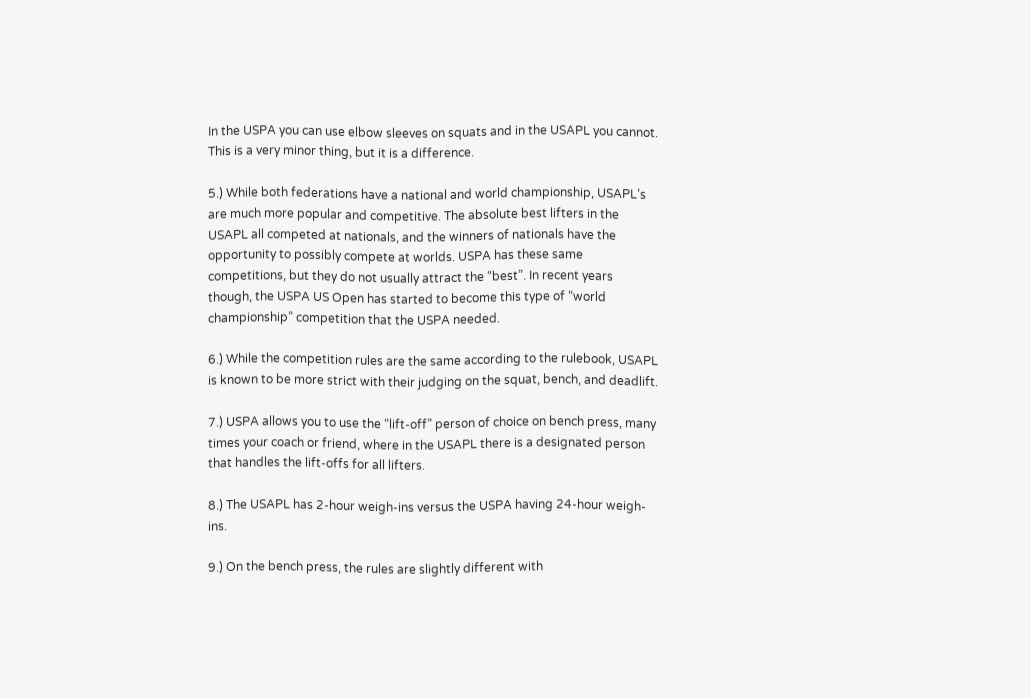In the USPA you can use elbow sleeves on squats and in the USAPL you cannot. This is a very minor thing, but it is a difference.

5.) While both federations have a national and world championship, USAPL’s are much more popular and competitive. The absolute best lifters in the USAPL all competed at nationals, and the winners of nationals have the opportunity to possibly compete at worlds. USPA has these same competitions, but they do not usually attract the “best”. In recent years though, the USPA US Open has started to become this type of “world championship” competition that the USPA needed.

6.) While the competition rules are the same according to the rulebook, USAPL is known to be more strict with their judging on the squat, bench, and deadlift.

7.) USPA allows you to use the “lift-off” person of choice on bench press, many times your coach or friend, where in the USAPL there is a designated person that handles the lift-offs for all lifters.

8.) The USAPL has 2-hour weigh-ins versus the USPA having 24-hour weigh-ins.

9.) On the bench press, the rules are slightly different with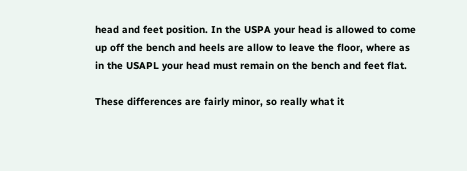head and feet position. In the USPA your head is allowed to come up off the bench and heels are allow to leave the floor, where as in the USAPL your head must remain on the bench and feet flat.

These differences are fairly minor, so really what it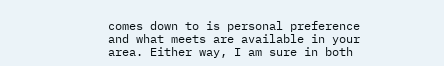comes down to is personal preference and what meets are available in your area. Either way, I am sure in both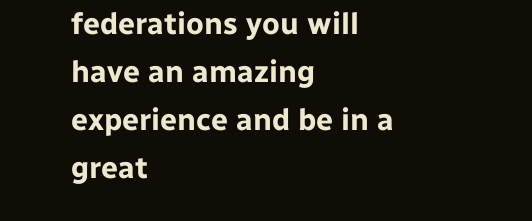federations you will have an amazing experience and be in a great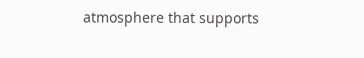atmosphere that supports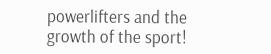powerlifters and the growth of the sport!